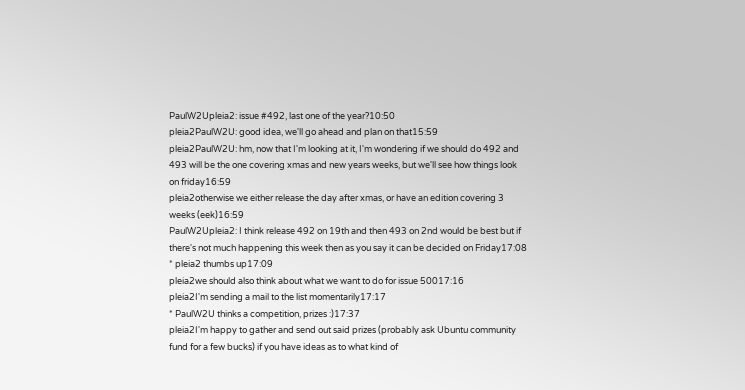PaulW2Upleia2: issue #492, last one of the year?10:50
pleia2PaulW2U: good idea, we'll go ahead and plan on that15:59
pleia2PaulW2U: hm, now that I'm looking at it, I'm wondering if we should do 492 and 493 will be the one covering xmas and new years weeks, but we'll see how things look on friday16:59
pleia2otherwise we either release the day after xmas, or have an edition covering 3 weeks (eek)16:59
PaulW2Upleia2: I think release 492 on 19th and then 493 on 2nd would be best but if there's not much happening this week then as you say it can be decided on Friday17:08
* pleia2 thumbs up17:09
pleia2we should also think about what we want to do for issue 50017:16
pleia2I'm sending a mail to the list momentarily17:17
* PaulW2U thinks a competition, prizes :)17:37
pleia2I'm happy to gather and send out said prizes (probably ask Ubuntu community fund for a few bucks) if you have ideas as to what kind of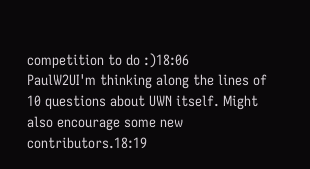competition to do :)18:06
PaulW2UI'm thinking along the lines of 10 questions about UWN itself. Might also encourage some new contributors.18:19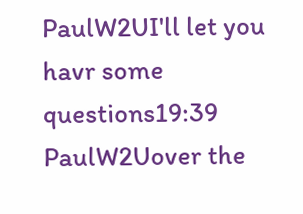PaulW2UI'll let you havr some questions19:39
PaulW2Uover the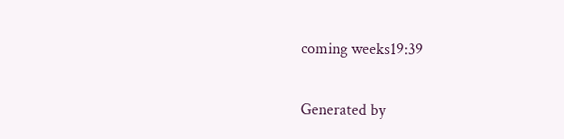coming weeks19:39

Generated by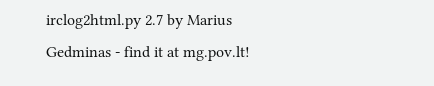irclog2html.py 2.7 by Marius Gedminas - find it at mg.pov.lt!